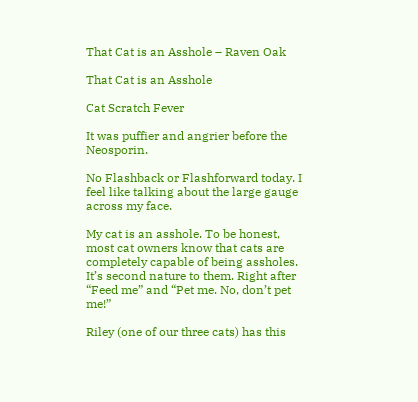That Cat is an Asshole – Raven Oak

That Cat is an Asshole

Cat Scratch Fever

It was puffier and angrier before the Neosporin.

No Flashback or Flashforward today. I feel like talking about the large gauge across my face.

My cat is an asshole. To be honest, most cat owners know that cats are completely capable of being assholes. It’s second nature to them. Right after “Feed me” and “Pet me. No, don’t pet me!”

Riley (one of our three cats) has this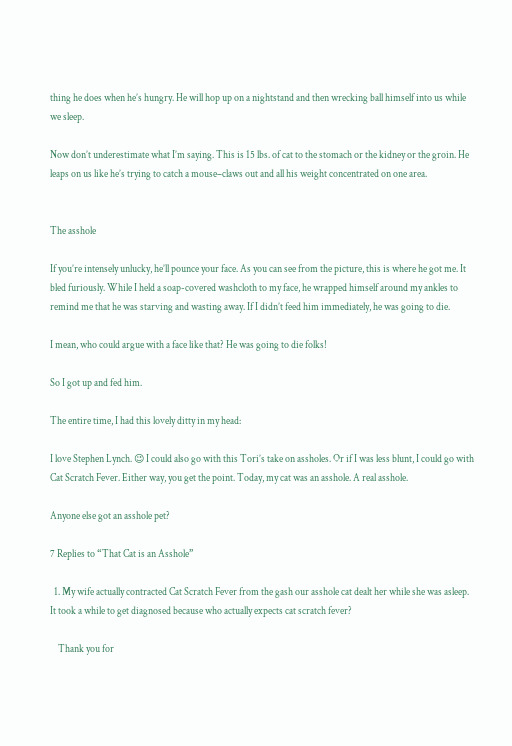thing he does when he’s hungry. He will hop up on a nightstand and then wrecking ball himself into us while we sleep.

Now don’t underestimate what I’m saying. This is 15 lbs. of cat to the stomach or the kidney or the groin. He leaps on us like he’s trying to catch a mouse–claws out and all his weight concentrated on one area.


The asshole

If you’re intensely unlucky, he’ll pounce your face. As you can see from the picture, this is where he got me. It bled furiously. While I held a soap-covered washcloth to my face, he wrapped himself around my ankles to remind me that he was starving and wasting away. If I didn’t feed him immediately, he was going to die.

I mean, who could argue with a face like that? He was going to die folks!

So I got up and fed him.

The entire time, I had this lovely ditty in my head:

I love Stephen Lynch. 😉 I could also go with this Tori’s take on assholes. Or if I was less blunt, I could go with Cat Scratch Fever. Either way, you get the point. Today, my cat was an asshole. A real asshole.

Anyone else got an asshole pet?

7 Replies to “That Cat is an Asshole”

  1. My wife actually contracted Cat Scratch Fever from the gash our asshole cat dealt her while she was asleep.  It took a while to get diagnosed because who actually expects cat scratch fever?

    Thank you for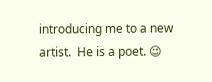introducing me to a new artist.  He is a poet. 😉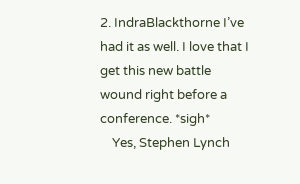2. IndraBlackthorne I’ve had it as well. I love that I get this new battle wound right before a conference. *sigh*
    Yes, Stephen Lynch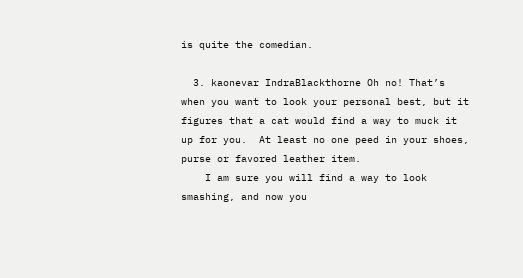is quite the comedian.

  3. kaonevar IndraBlackthorne Oh no! That’s when you want to look your personal best, but it figures that a cat would find a way to muck it up for you.  At least no one peed in your shoes, purse or favored leather item.
    I am sure you will find a way to look smashing, and now you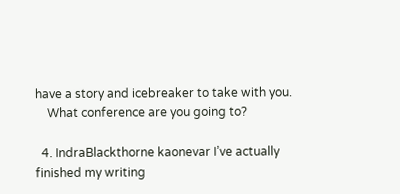have a story and icebreaker to take with you.
    What conference are you going to?

  4. IndraBlackthorne kaonevar I’ve actually finished my writing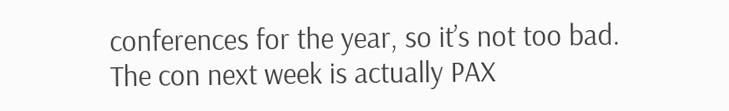conferences for the year, so it’s not too bad. The con next week is actually PAX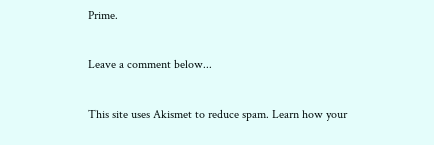Prime.

Leave a comment below...

This site uses Akismet to reduce spam. Learn how your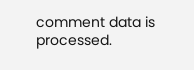comment data is processed.